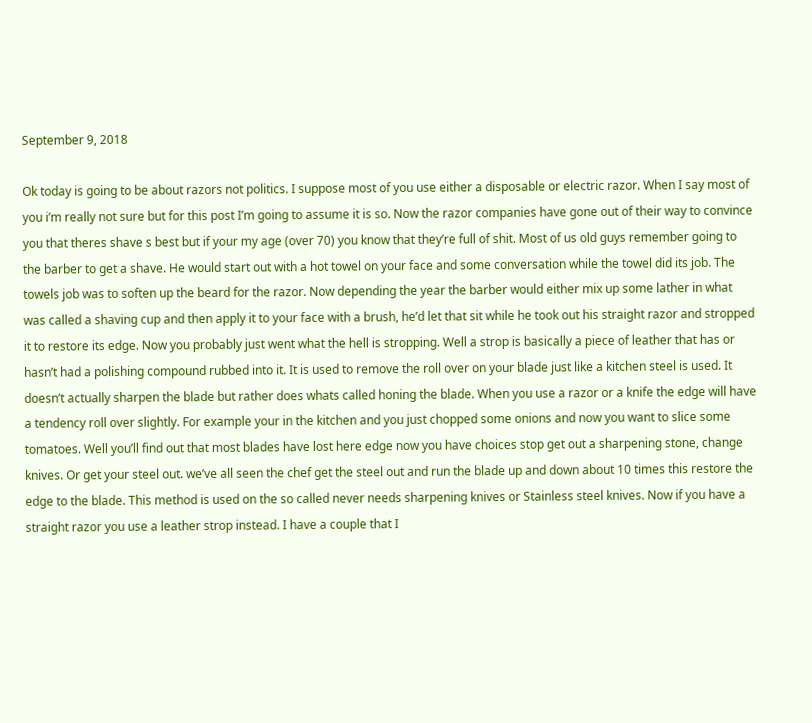September 9, 2018

Ok today is going to be about razors not politics. I suppose most of you use either a disposable or electric razor. When I say most of you i’m really not sure but for this post I’m going to assume it is so. Now the razor companies have gone out of their way to convince you that theres shave s best but if your my age (over 70) you know that they’re full of shit. Most of us old guys remember going to the barber to get a shave. He would start out with a hot towel on your face and some conversation while the towel did its job. The towels job was to soften up the beard for the razor. Now depending the year the barber would either mix up some lather in what was called a shaving cup and then apply it to your face with a brush, he’d let that sit while he took out his straight razor and stropped it to restore its edge. Now you probably just went what the hell is stropping. Well a strop is basically a piece of leather that has or hasn’t had a polishing compound rubbed into it. It is used to remove the roll over on your blade just like a kitchen steel is used. It doesn’t actually sharpen the blade but rather does whats called honing the blade. When you use a razor or a knife the edge will have a tendency roll over slightly. For example your in the kitchen and you just chopped some onions and now you want to slice some tomatoes. Well you’ll find out that most blades have lost here edge now you have choices stop get out a sharpening stone, change knives. Or get your steel out. we’ve all seen the chef get the steel out and run the blade up and down about 10 times this restore the edge to the blade. This method is used on the so called never needs sharpening knives or Stainless steel knives. Now if you have a straight razor you use a leather strop instead. I have a couple that I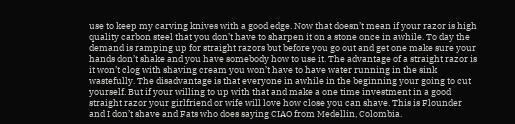use to keep my carving knives with a good edge. Now that doesn’t mean if your razor is high quality carbon steel that you don’t have to sharpen it on a stone once in awhile. To day the demand is ramping up for straight razors but before you go out and get one make sure your hands don’t shake and you have somebody how to use it. The advantage of a straight razor is it won’t clog with shaving cream you won’t have to have water running in the sink wastefully. The disadvantage is that everyone in awhile in the beginning your going to cut yourself. But if your willing to up with that and make a one time investment in a good straight razor your girlfriend or wife will love how close you can shave. This is Flounder and I don’t shave and Fats who does saying CIAO from Medellin, Colombia.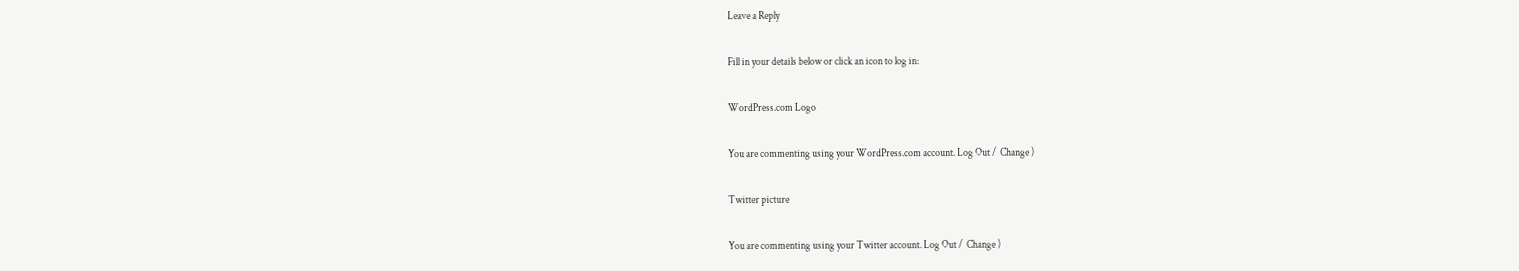Leave a Reply

Fill in your details below or click an icon to log in:

WordPress.com Logo

You are commenting using your WordPress.com account. Log Out /  Change )

Twitter picture

You are commenting using your Twitter account. Log Out /  Change )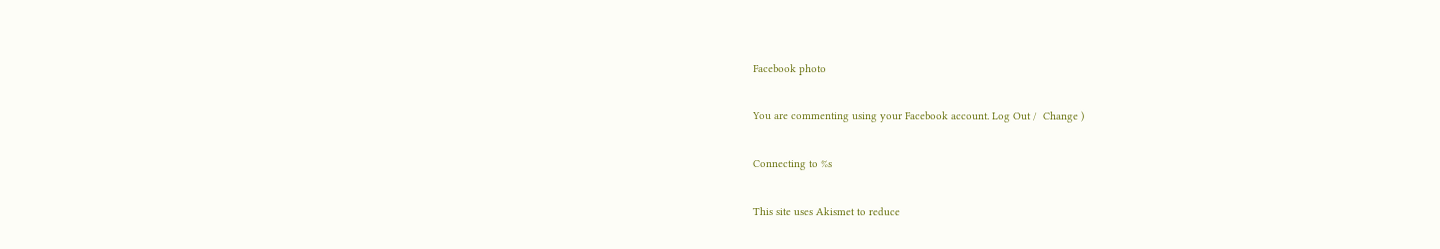Facebook photo

You are commenting using your Facebook account. Log Out /  Change )

Connecting to %s

This site uses Akismet to reduce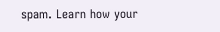spam. Learn how your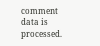comment data is processed.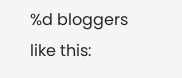%d bloggers like this: